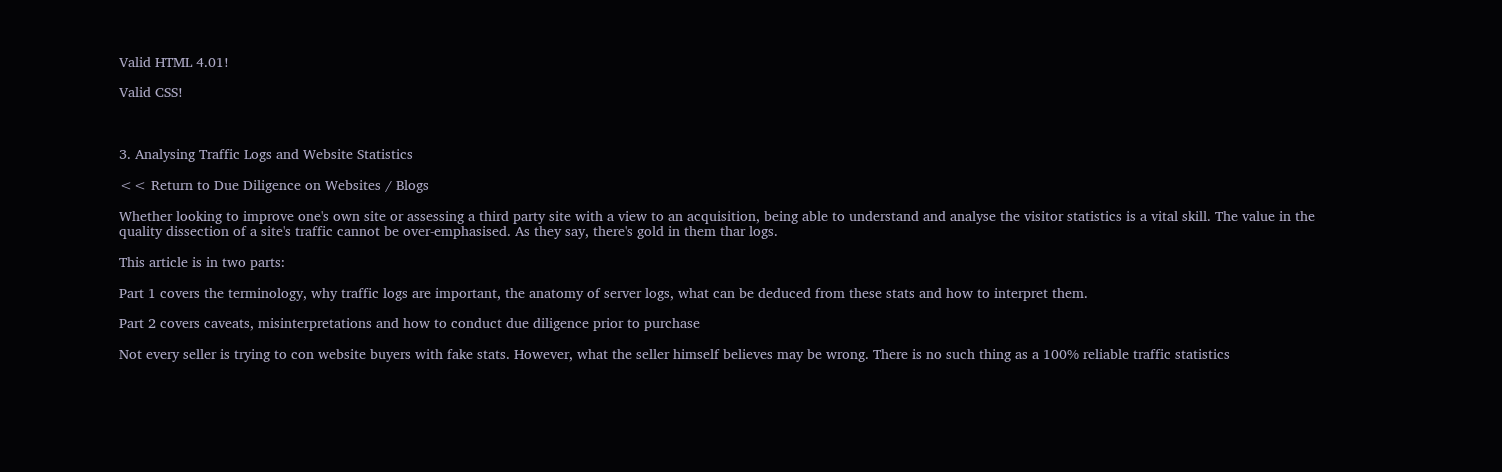Valid HTML 4.01!

Valid CSS!



3. Analysing Traffic Logs and Website Statistics

<< Return to Due Diligence on Websites / Blogs

Whether looking to improve one's own site or assessing a third party site with a view to an acquisition, being able to understand and analyse the visitor statistics is a vital skill. The value in the quality dissection of a site's traffic cannot be over-emphasised. As they say, there's gold in them thar logs.

This article is in two parts:

Part 1 covers the terminology, why traffic logs are important, the anatomy of server logs, what can be deduced from these stats and how to interpret them.

Part 2 covers caveats, misinterpretations and how to conduct due diligence prior to purchase

Not every seller is trying to con website buyers with fake stats. However, what the seller himself believes may be wrong. There is no such thing as a 100% reliable traffic statistics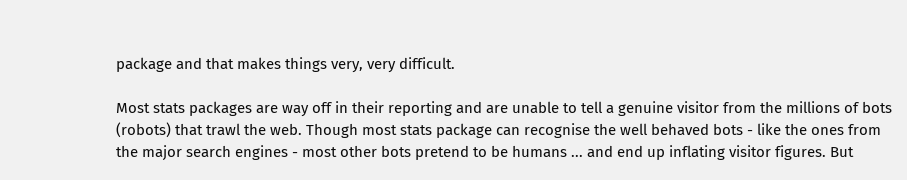package and that makes things very, very difficult.

Most stats packages are way off in their reporting and are unable to tell a genuine visitor from the millions of bots (robots) that trawl the web. Though most stats package can recognise the well behaved bots - like the ones from the major search engines - most other bots pretend to be humans ... and end up inflating visitor figures. But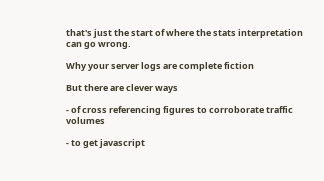that's just the start of where the stats interpretation can go wrong.

Why your server logs are complete fiction

But there are clever ways

- of cross referencing figures to corroborate traffic volumes

- to get javascript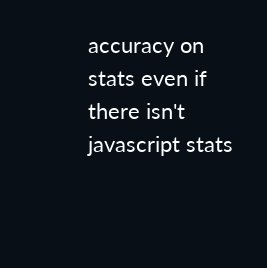accuracy on stats even if there isn't javascript stats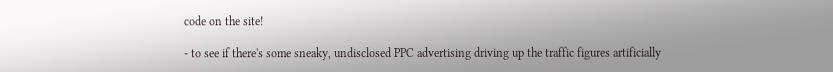code on the site!

- to see if there's some sneaky, undisclosed PPC advertising driving up the traffic figures artificially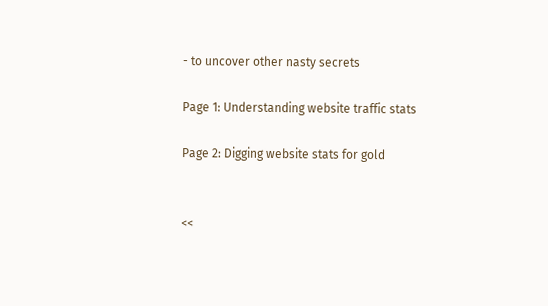- to uncover other nasty secrets

Page 1: Understanding website traffic stats

Page 2: Digging website stats for gold


<<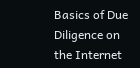Basics of Due Diligence on the Internet